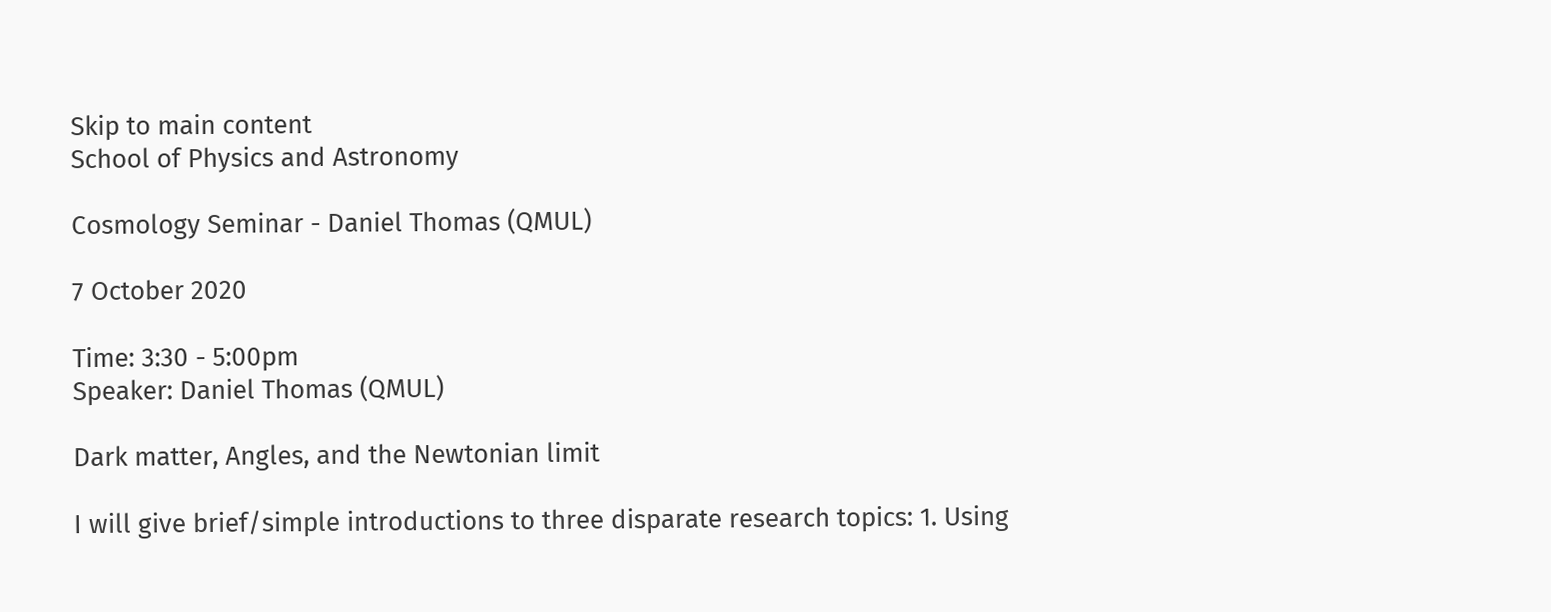Skip to main content
School of Physics and Astronomy

Cosmology Seminar - Daniel Thomas (QMUL)

7 October 2020

Time: 3:30 - 5:00pm
Speaker: Daniel Thomas (QMUL)

Dark matter, Angles, and the Newtonian limit

I will give brief/simple introductions to three disparate research topics: 1. Using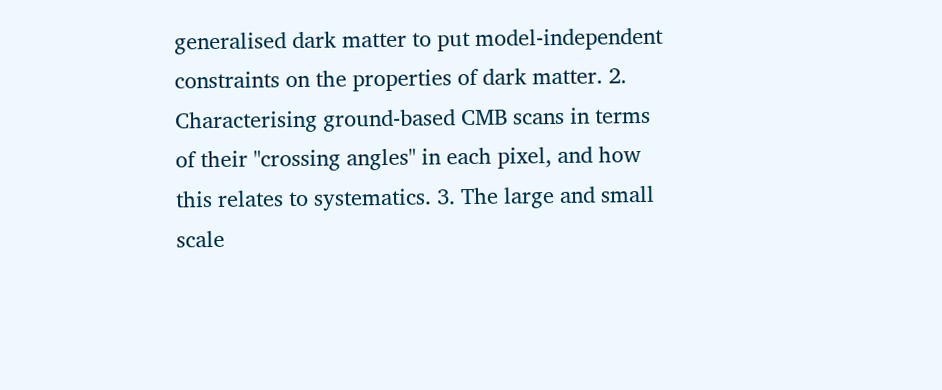generalised dark matter to put model-independent constraints on the properties of dark matter. 2. Characterising ground-based CMB scans in terms of their "crossing angles" in each pixel, and how this relates to systematics. 3. The large and small scale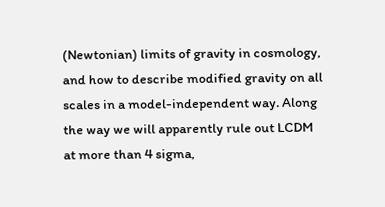(Newtonian) limits of gravity in cosmology, and how to describe modified gravity on all scales in a model-independent way. Along the way we will apparently rule out LCDM at more than 4 sigma,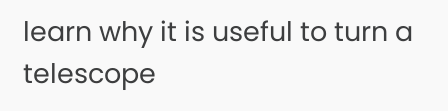learn why it is useful to turn a telescope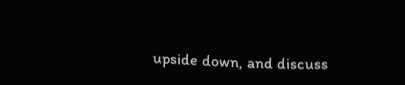upside down, and discuss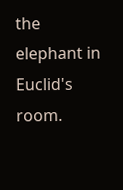the elephant in Euclid's room.